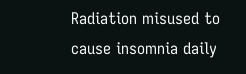Radiation misused to cause insomnia daily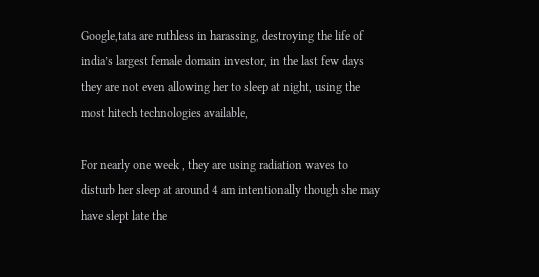Google,tata are ruthless in harassing, destroying the life of india’s largest female domain investor, in the last few days they are not even allowing her to sleep at night, using the most hitech technologies available,

For nearly one week , they are using radiation waves to disturb her sleep at around 4 am intentionally though she may have slept late the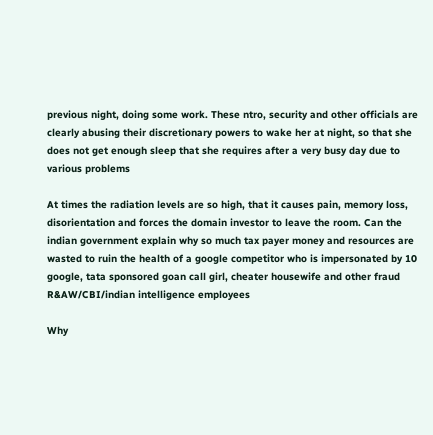previous night, doing some work. These ntro, security and other officials are clearly abusing their discretionary powers to wake her at night, so that she does not get enough sleep that she requires after a very busy day due to various problems

At times the radiation levels are so high, that it causes pain, memory loss, disorientation and forces the domain investor to leave the room. Can the indian government explain why so much tax payer money and resources are wasted to ruin the health of a google competitor who is impersonated by 10 google, tata sponsored goan call girl, cheater housewife and other fraud R&AW/CBI/indian intelligence employees

Why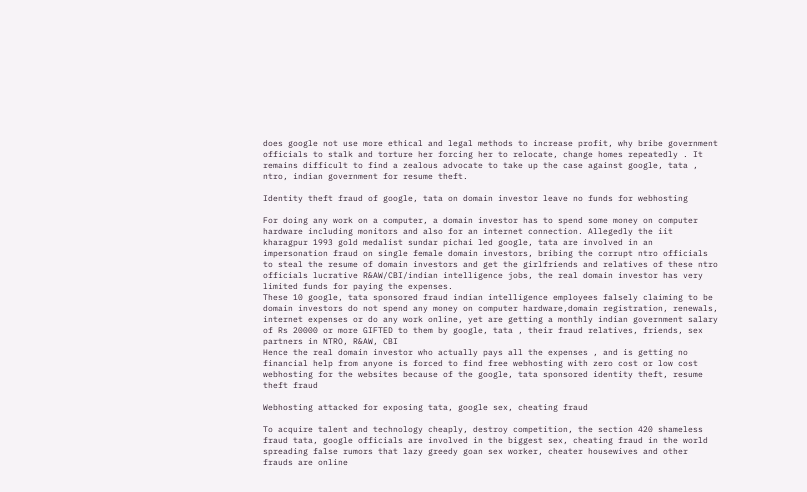does google not use more ethical and legal methods to increase profit, why bribe government officials to stalk and torture her forcing her to relocate, change homes repeatedly . It remains difficult to find a zealous advocate to take up the case against google, tata , ntro, indian government for resume theft.

Identity theft fraud of google, tata on domain investor leave no funds for webhosting

For doing any work on a computer, a domain investor has to spend some money on computer hardware including monitors and also for an internet connection. Allegedly the iit kharagpur 1993 gold medalist sundar pichai led google, tata are involved in an impersonation fraud on single female domain investors, bribing the corrupt ntro officials to steal the resume of domain investors and get the girlfriends and relatives of these ntro officials lucrative R&AW/CBI/indian intelligence jobs, the real domain investor has very limited funds for paying the expenses.
These 10 google, tata sponsored fraud indian intelligence employees falsely claiming to be domain investors do not spend any money on computer hardware,domain registration, renewals, internet expenses or do any work online, yet are getting a monthly indian government salary of Rs 20000 or more GIFTED to them by google, tata , their fraud relatives, friends, sex partners in NTRO, R&AW, CBI
Hence the real domain investor who actually pays all the expenses , and is getting no financial help from anyone is forced to find free webhosting with zero cost or low cost webhosting for the websites because of the google, tata sponsored identity theft, resume theft fraud

Webhosting attacked for exposing tata, google sex, cheating fraud

To acquire talent and technology cheaply, destroy competition, the section 420 shameless fraud tata, google officials are involved in the biggest sex, cheating fraud in the world spreading false rumors that lazy greedy goan sex worker, cheater housewives and other frauds are online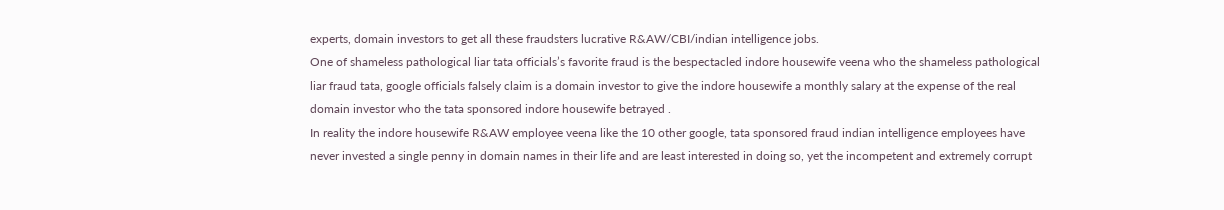experts, domain investors to get all these fraudsters lucrative R&AW/CBI/indian intelligence jobs.
One of shameless pathological liar tata officials’s favorite fraud is the bespectacled indore housewife veena who the shameless pathological liar fraud tata, google officials falsely claim is a domain investor to give the indore housewife a monthly salary at the expense of the real domain investor who the tata sponsored indore housewife betrayed .
In reality the indore housewife R&AW employee veena like the 10 other google, tata sponsored fraud indian intelligence employees have never invested a single penny in domain names in their life and are least interested in doing so, yet the incompetent and extremely corrupt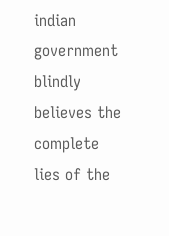indian government blindly believes the complete lies of the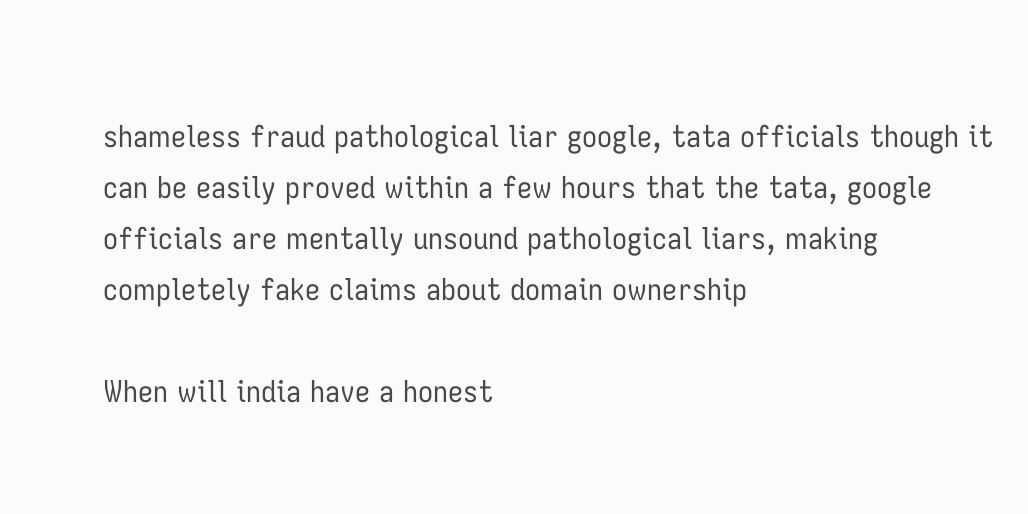shameless fraud pathological liar google, tata officials though it can be easily proved within a few hours that the tata, google officials are mentally unsound pathological liars, making completely fake claims about domain ownership

When will india have a honest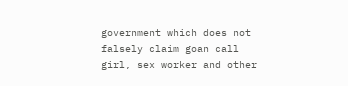government which does not falsely claim goan call girl, sex worker and other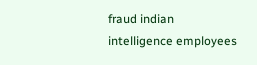fraud indian intelligence employees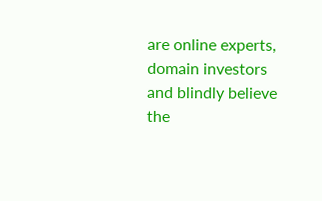are online experts, domain investors and blindly believe the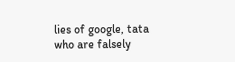lies of google, tata who are falsely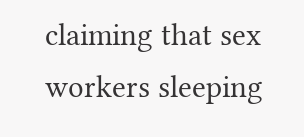claiming that sex workers sleeping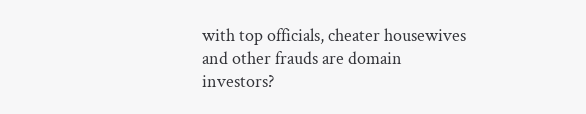with top officials, cheater housewives and other frauds are domain investors?